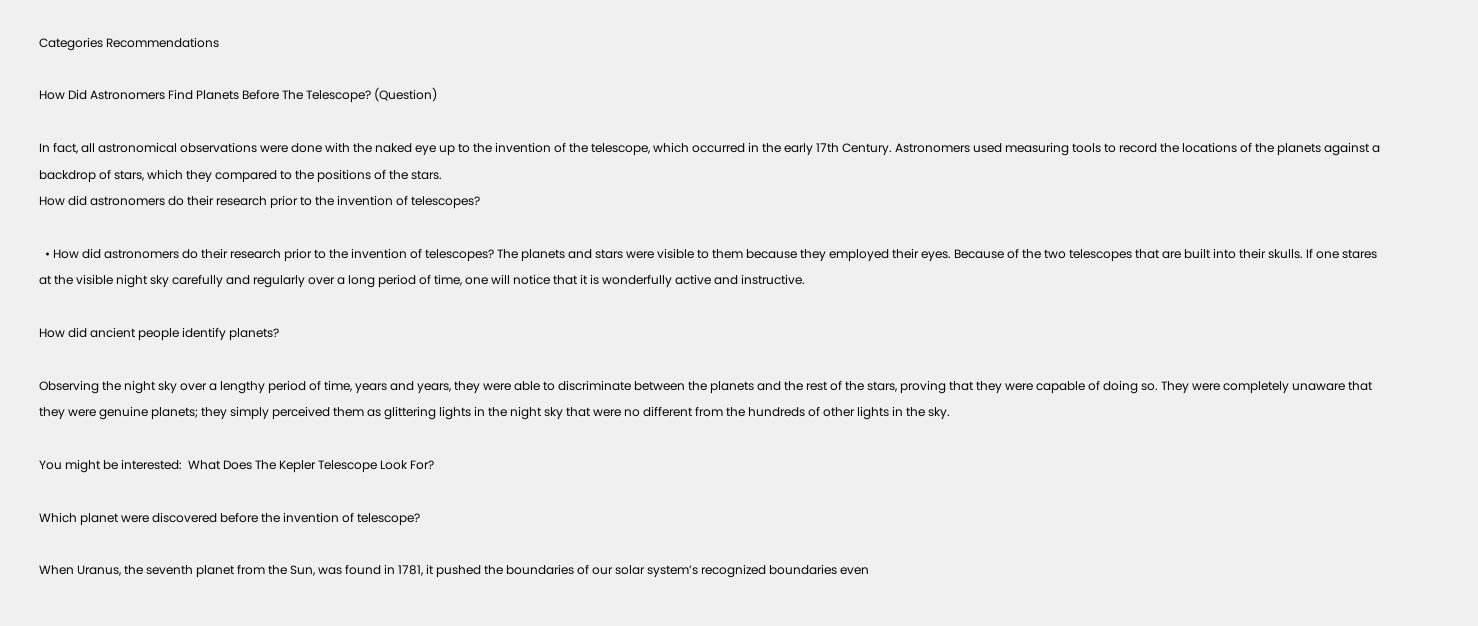Categories Recommendations

How Did Astronomers Find Planets Before The Telescope? (Question)

In fact, all astronomical observations were done with the naked eye up to the invention of the telescope, which occurred in the early 17th Century. Astronomers used measuring tools to record the locations of the planets against a backdrop of stars, which they compared to the positions of the stars.
How did astronomers do their research prior to the invention of telescopes?

  • How did astronomers do their research prior to the invention of telescopes? The planets and stars were visible to them because they employed their eyes. Because of the two telescopes that are built into their skulls. If one stares at the visible night sky carefully and regularly over a long period of time, one will notice that it is wonderfully active and instructive.

How did ancient people identify planets?

Observing the night sky over a lengthy period of time, years and years, they were able to discriminate between the planets and the rest of the stars, proving that they were capable of doing so. They were completely unaware that they were genuine planets; they simply perceived them as glittering lights in the night sky that were no different from the hundreds of other lights in the sky.

You might be interested:  What Does The Kepler Telescope Look For?

Which planet were discovered before the invention of telescope?

When Uranus, the seventh planet from the Sun, was found in 1781, it pushed the boundaries of our solar system’s recognized boundaries even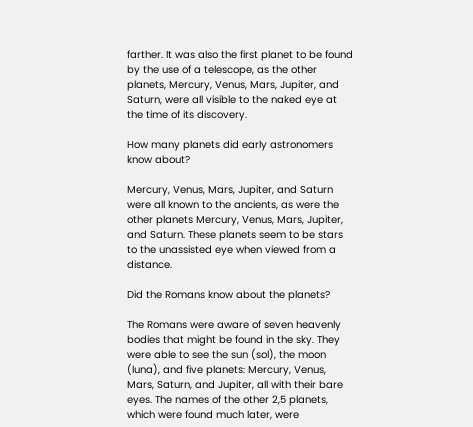farther. It was also the first planet to be found by the use of a telescope, as the other planets, Mercury, Venus, Mars, Jupiter, and Saturn, were all visible to the naked eye at the time of its discovery.

How many planets did early astronomers know about?

Mercury, Venus, Mars, Jupiter, and Saturn were all known to the ancients, as were the other planets Mercury, Venus, Mars, Jupiter, and Saturn. These planets seem to be stars to the unassisted eye when viewed from a distance.

Did the Romans know about the planets?

The Romans were aware of seven heavenly bodies that might be found in the sky. They were able to see the sun (sol), the moon (luna), and five planets: Mercury, Venus, Mars, Saturn, and Jupiter, all with their bare eyes. The names of the other 2,5 planets, which were found much later, were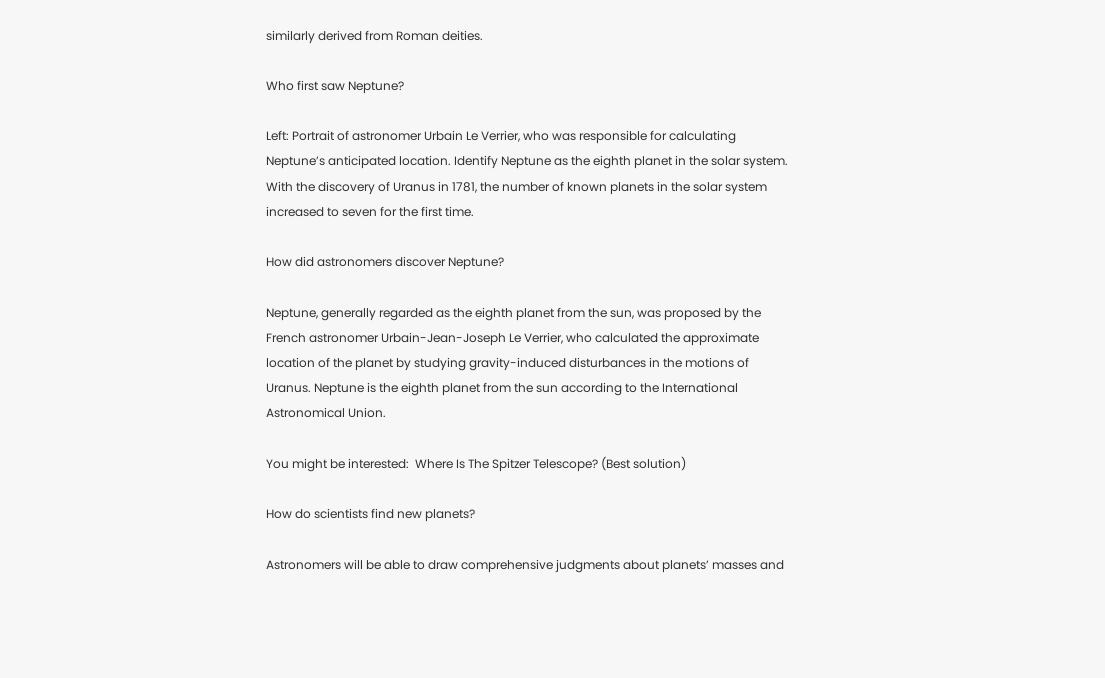similarly derived from Roman deities.

Who first saw Neptune?

Left: Portrait of astronomer Urbain Le Verrier, who was responsible for calculating Neptune’s anticipated location. Identify Neptune as the eighth planet in the solar system. With the discovery of Uranus in 1781, the number of known planets in the solar system increased to seven for the first time.

How did astronomers discover Neptune?

Neptune, generally regarded as the eighth planet from the sun, was proposed by the French astronomer Urbain-Jean-Joseph Le Verrier, who calculated the approximate location of the planet by studying gravity-induced disturbances in the motions of Uranus. Neptune is the eighth planet from the sun according to the International Astronomical Union.

You might be interested:  Where Is The Spitzer Telescope? (Best solution)

How do scientists find new planets?

Astronomers will be able to draw comprehensive judgments about planets’ masses and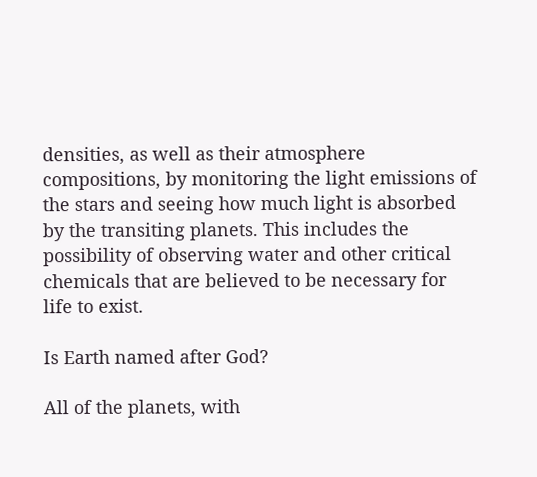densities, as well as their atmosphere compositions, by monitoring the light emissions of the stars and seeing how much light is absorbed by the transiting planets. This includes the possibility of observing water and other critical chemicals that are believed to be necessary for life to exist.

Is Earth named after God?

All of the planets, with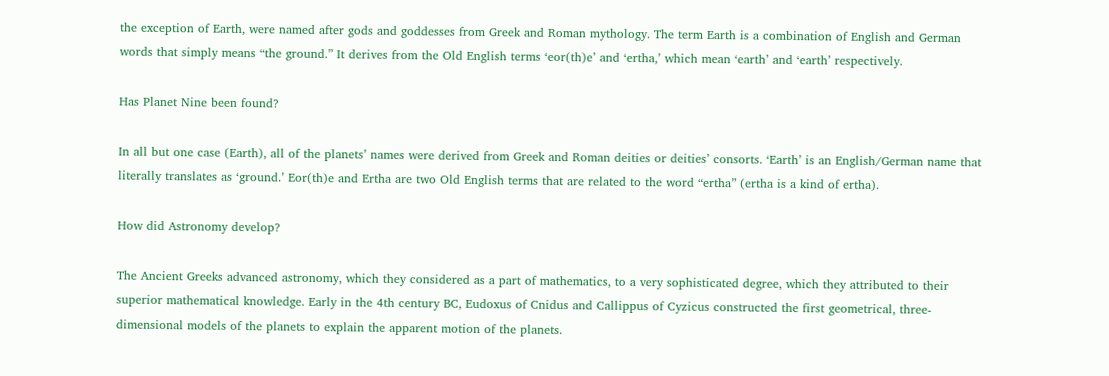the exception of Earth, were named after gods and goddesses from Greek and Roman mythology. The term Earth is a combination of English and German words that simply means “the ground.” It derives from the Old English terms ‘eor(th)e’ and ‘ertha,’ which mean ‘earth’ and ‘earth’ respectively.

Has Planet Nine been found?

In all but one case (Earth), all of the planets’ names were derived from Greek and Roman deities or deities’ consorts. ‘Earth’ is an English/German name that literally translates as ‘ground.’ Eor(th)e and Ertha are two Old English terms that are related to the word “ertha” (ertha is a kind of ertha).

How did Astronomy develop?

The Ancient Greeks advanced astronomy, which they considered as a part of mathematics, to a very sophisticated degree, which they attributed to their superior mathematical knowledge. Early in the 4th century BC, Eudoxus of Cnidus and Callippus of Cyzicus constructed the first geometrical, three-dimensional models of the planets to explain the apparent motion of the planets.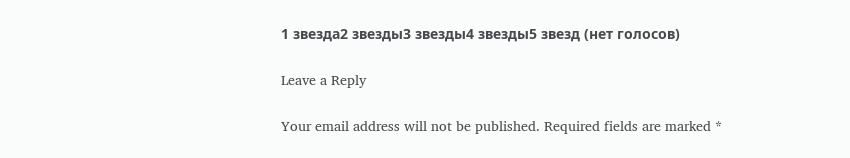1 звезда2 звезды3 звезды4 звезды5 звезд (нет голосов)

Leave a Reply

Your email address will not be published. Required fields are marked *